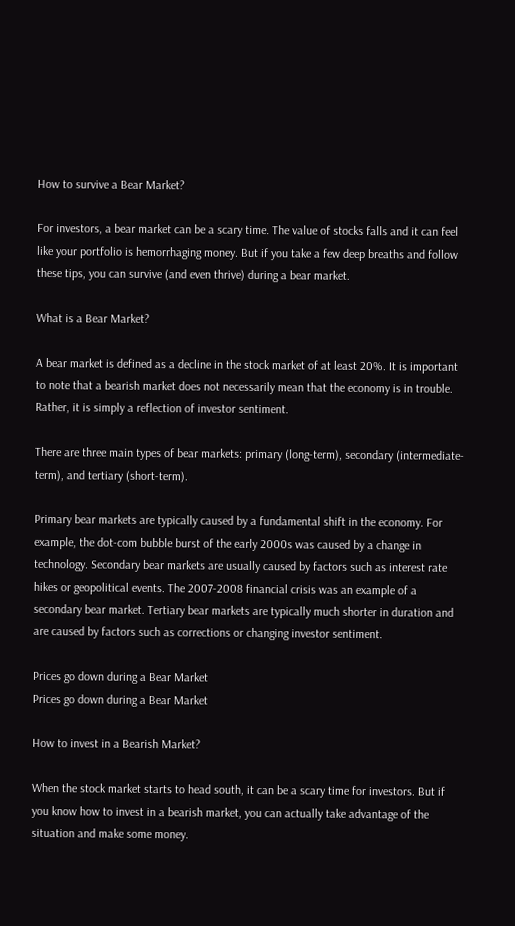How to survive a Bear Market?

For investors, a bear market can be a scary time. The value of stocks falls and it can feel like your portfolio is hemorrhaging money. But if you take a few deep breaths and follow these tips, you can survive (and even thrive) during a bear market.

What is a Bear Market?

A bear market is defined as a decline in the stock market of at least 20%. It is important to note that a bearish market does not necessarily mean that the economy is in trouble. Rather, it is simply a reflection of investor sentiment.

There are three main types of bear markets: primary (long-term), secondary (intermediate-term), and tertiary (short-term).

Primary bear markets are typically caused by a fundamental shift in the economy. For example, the dot-com bubble burst of the early 2000s was caused by a change in technology. Secondary bear markets are usually caused by factors such as interest rate hikes or geopolitical events. The 2007-2008 financial crisis was an example of a secondary bear market. Tertiary bear markets are typically much shorter in duration and are caused by factors such as corrections or changing investor sentiment.

Prices go down during a Bear Market
Prices go down during a Bear Market

How to invest in a Bearish Market?

When the stock market starts to head south, it can be a scary time for investors. But if you know how to invest in a bearish market, you can actually take advantage of the situation and make some money.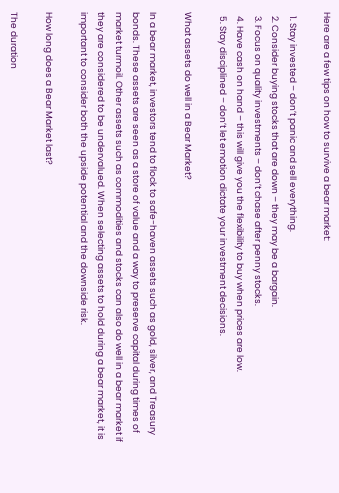Here are a few tips on how to survive a bear market:

  1. Stay invested – don’t panic and sell everything.
  2. Consider buying stocks that are down – they may be a bargain.
  3. Focus on quality investments – don’t chase after penny stocks.
  4. Have cash on hand – this will give you the flexibility to buy when prices are low.
  5. Stay disciplined – don’t let emotion dictate your investment decisions.

What assets do well in a Bear Market?

In a bear market, investors tend to flock to safe-haven assets such as gold, silver, and Treasury bonds. These assets are seen as a store of value and a way to preserve capital during times of market turmoil. Other assets such as commodities and stocks can also do well in a bear market if they are considered to be undervalued. When selecting assets to hold during a bear market, it is important to consider both the upside potential and the downside risk.

How long does a Bear Market last?

The duration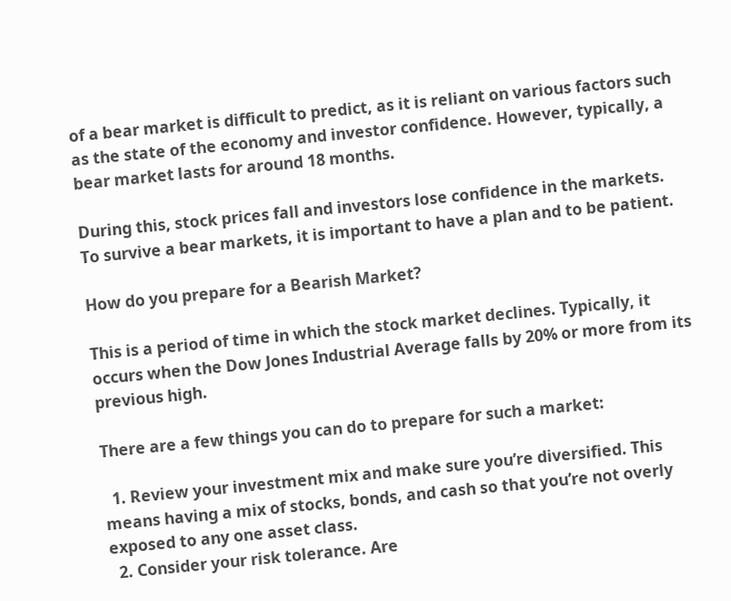of a bear market is difficult to predict, as it is reliant on various factors such as the state of the economy and investor confidence. However, typically, a bear market lasts for around 18 months.

During this, stock prices fall and investors lose confidence in the markets. To survive a bear markets, it is important to have a plan and to be patient.

How do you prepare for a Bearish Market?

This is a period of time in which the stock market declines. Typically, it occurs when the Dow Jones Industrial Average falls by 20% or more from its previous high.

There are a few things you can do to prepare for such a market:

  1. Review your investment mix and make sure you’re diversified. This means having a mix of stocks, bonds, and cash so that you’re not overly exposed to any one asset class.
  2. Consider your risk tolerance. Are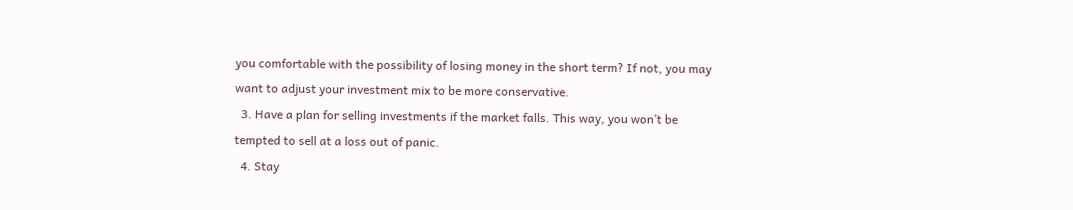you comfortable with the possibility of losing money in the short term? If not, you may want to adjust your investment mix to be more conservative.
  3. Have a plan for selling investments if the market falls. This way, you won’t be tempted to sell at a loss out of panic.
  4. Stay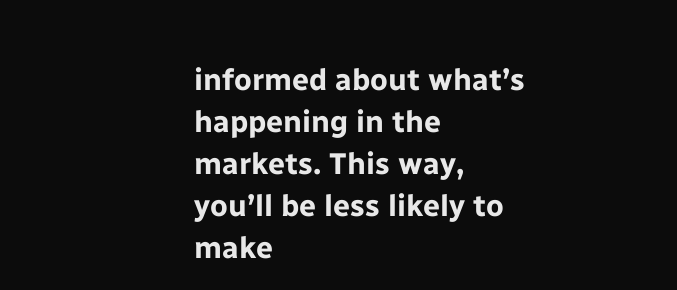informed about what’s happening in the markets. This way, you’ll be less likely to make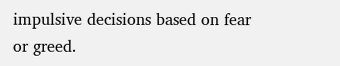impulsive decisions based on fear or greed.